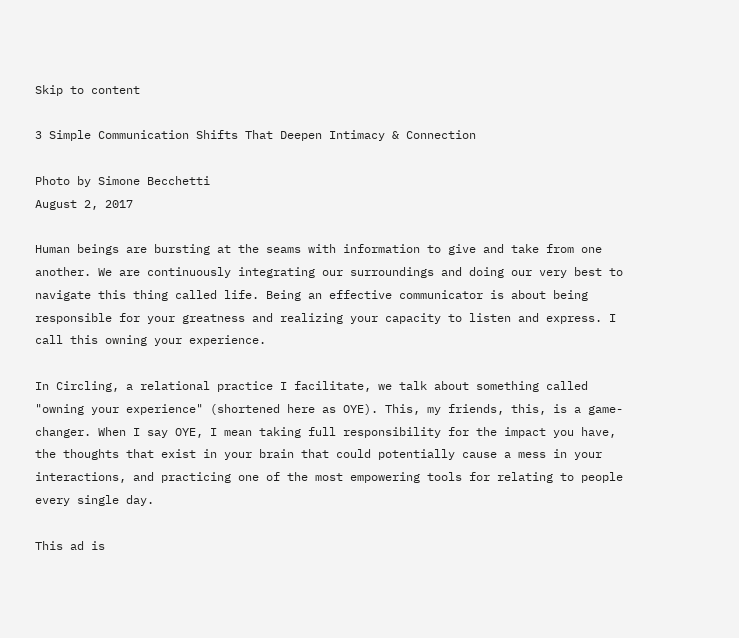Skip to content

3 Simple Communication Shifts That Deepen Intimacy & Connection

Photo by Simone Becchetti
August 2, 2017

Human beings are bursting at the seams with information to give and take from one another. We are continuously integrating our surroundings and doing our very best to navigate this thing called life. Being an effective communicator is about being responsible for your greatness and realizing your capacity to listen and express. I call this owning your experience.

In Circling, a relational practice I facilitate, we talk about something called "owning your experience" (shortened here as OYE). This, my friends, this, is a game-changer. When I say OYE, I mean taking full responsibility for the impact you have, the thoughts that exist in your brain that could potentially cause a mess in your interactions, and practicing one of the most empowering tools for relating to people every single day.

This ad is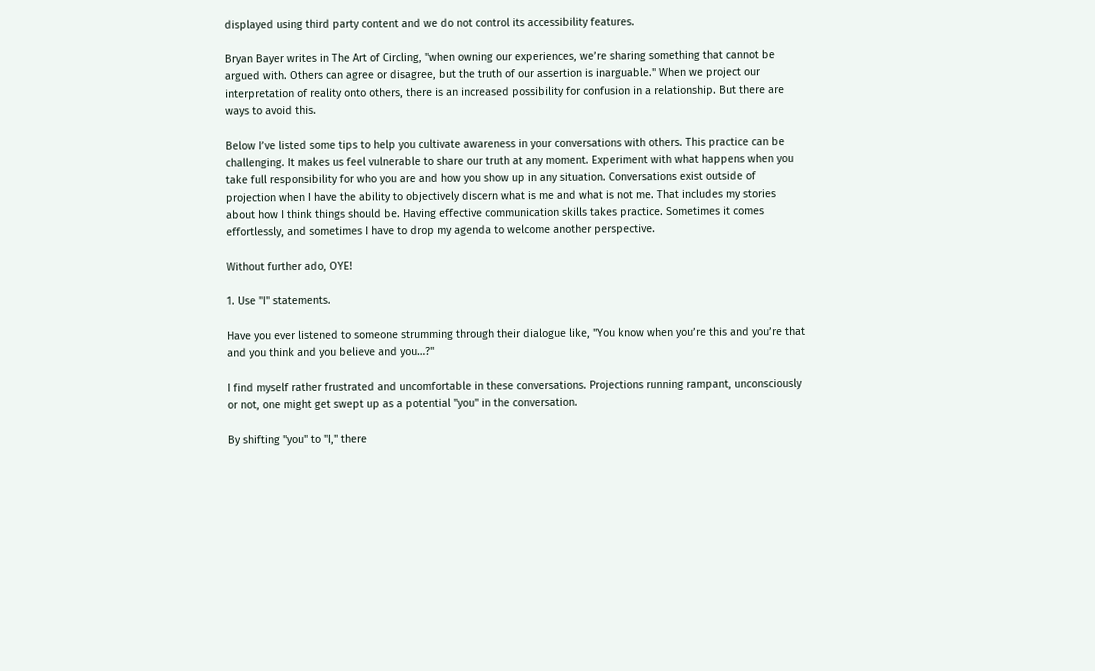displayed using third party content and we do not control its accessibility features.

Bryan Bayer writes in The Art of Circling, "when owning our experiences, we’re sharing something that cannot be argued with. Others can agree or disagree, but the truth of our assertion is inarguable." When we project our interpretation of reality onto others, there is an increased possibility for confusion in a relationship. But there are ways to avoid this.

Below I’ve listed some tips to help you cultivate awareness in your conversations with others. This practice can be challenging. It makes us feel vulnerable to share our truth at any moment. Experiment with what happens when you take full responsibility for who you are and how you show up in any situation. Conversations exist outside of projection when I have the ability to objectively discern what is me and what is not me. That includes my stories about how I think things should be. Having effective communication skills takes practice. Sometimes it comes effortlessly, and sometimes I have to drop my agenda to welcome another perspective.

Without further ado, OYE!

1. Use "I" statements.

Have you ever listened to someone strumming through their dialogue like, "You know when you’re this and you’re that and you think and you believe and you…?"

I find myself rather frustrated and uncomfortable in these conversations. Projections running rampant, unconsciously or not, one might get swept up as a potential "you" in the conversation.

By shifting "you" to "I," there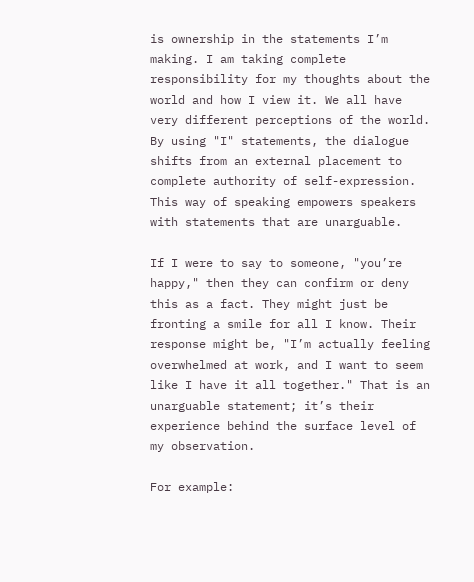is ownership in the statements I’m making. I am taking complete responsibility for my thoughts about the world and how I view it. We all have very different perceptions of the world. By using "I" statements, the dialogue shifts from an external placement to complete authority of self-expression. This way of speaking empowers speakers with statements that are unarguable.

If I were to say to someone, "you’re happy," then they can confirm or deny this as a fact. They might just be fronting a smile for all I know. Their response might be, "I’m actually feeling overwhelmed at work, and I want to seem like I have it all together." That is an unarguable statement; it’s their experience behind the surface level of my observation.

For example: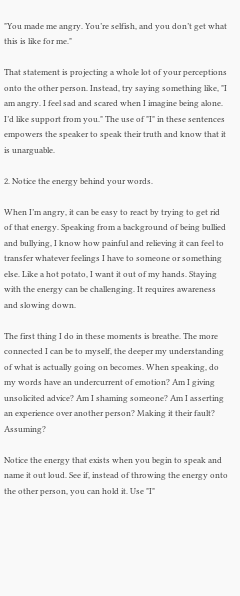"You made me angry. You’re selfish, and you don’t get what this is like for me."

That statement is projecting a whole lot of your perceptions onto the other person. Instead, try saying something like, "I am angry. I feel sad and scared when I imagine being alone. I’d like support from you." The use of "I" in these sentences empowers the speaker to speak their truth and know that it is unarguable.

2. Notice the energy behind your words.

When I’m angry, it can be easy to react by trying to get rid of that energy. Speaking from a background of being bullied and bullying, I know how painful and relieving it can feel to transfer whatever feelings I have to someone or something else. Like a hot potato, I want it out of my hands. Staying with the energy can be challenging. It requires awareness and slowing down.

The first thing I do in these moments is breathe. The more connected I can be to myself, the deeper my understanding of what is actually going on becomes. When speaking, do my words have an undercurrent of emotion? Am I giving unsolicited advice? Am I shaming someone? Am I asserting an experience over another person? Making it their fault? Assuming?

Notice the energy that exists when you begin to speak and name it out loud. See if, instead of throwing the energy onto the other person, you can hold it. Use "I"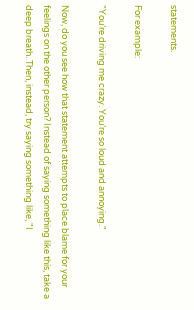statements.

For example:

"You’re driving me crazy. You’re so loud and annoying."

Now, do you see how that statement attempts to place blame for your feelings on the other person? Instead of saying something like this, take a deep breath. Then, instead, try saying something like, "I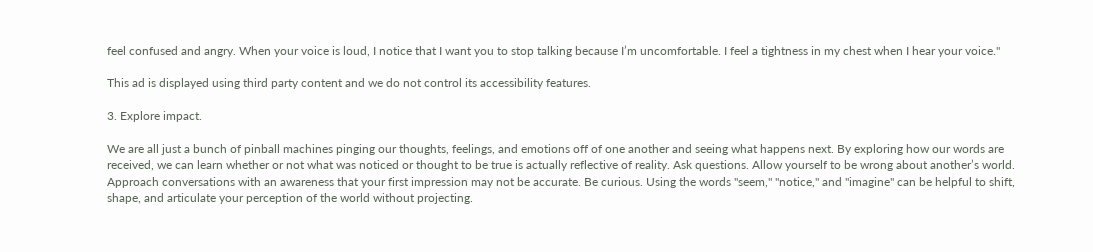feel confused and angry. When your voice is loud, I notice that I want you to stop talking because I’m uncomfortable. I feel a tightness in my chest when I hear your voice."

This ad is displayed using third party content and we do not control its accessibility features.

3. Explore impact.

We are all just a bunch of pinball machines pinging our thoughts, feelings, and emotions off of one another and seeing what happens next. By exploring how our words are received, we can learn whether or not what was noticed or thought to be true is actually reflective of reality. Ask questions. Allow yourself to be wrong about another’s world. Approach conversations with an awareness that your first impression may not be accurate. Be curious. Using the words "seem," "notice," and "imagine" can be helpful to shift, shape, and articulate your perception of the world without projecting.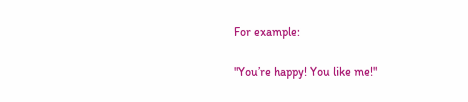For example:

"You’re happy! You like me!"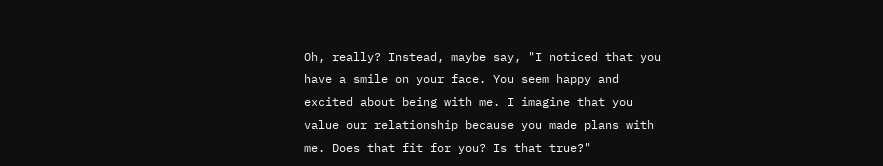Oh, really? Instead, maybe say, "I noticed that you have a smile on your face. You seem happy and excited about being with me. I imagine that you value our relationship because you made plans with me. Does that fit for you? Is that true?"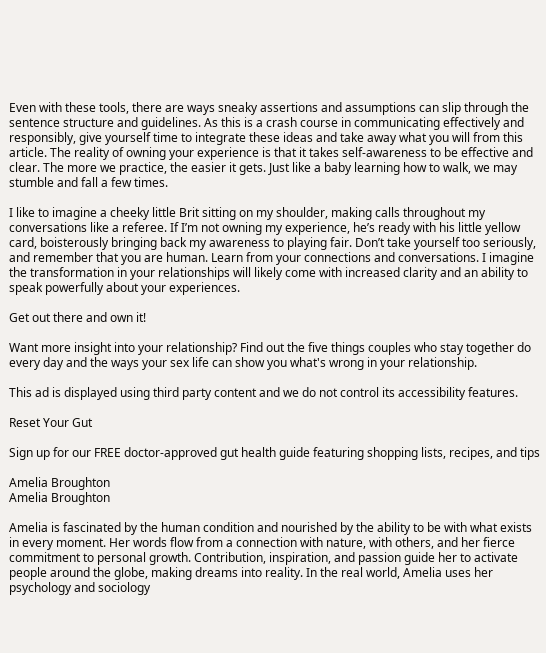Even with these tools, there are ways sneaky assertions and assumptions can slip through the sentence structure and guidelines. As this is a crash course in communicating effectively and responsibly, give yourself time to integrate these ideas and take away what you will from this article. The reality of owning your experience is that it takes self-awareness to be effective and clear. The more we practice, the easier it gets. Just like a baby learning how to walk, we may stumble and fall a few times.

I like to imagine a cheeky little Brit sitting on my shoulder, making calls throughout my conversations like a referee. If I’m not owning my experience, he’s ready with his little yellow card, boisterously bringing back my awareness to playing fair. Don’t take yourself too seriously, and remember that you are human. Learn from your connections and conversations. I imagine the transformation in your relationships will likely come with increased clarity and an ability to speak powerfully about your experiences.

Get out there and own it!

Want more insight into your relationship? Find out the five things couples who stay together do every day and the ways your sex life can show you what's wrong in your relationship.

This ad is displayed using third party content and we do not control its accessibility features.

Reset Your Gut

Sign up for our FREE doctor-approved gut health guide featuring shopping lists, recipes, and tips

Amelia Broughton
Amelia Broughton

Amelia is fascinated by the human condition and nourished by the ability to be with what exists in every moment. Her words flow from a connection with nature, with others, and her fierce commitment to personal growth. Contribution, inspiration, and passion guide her to activate people around the globe, making dreams into reality. In the real world, Amelia uses her psychology and sociology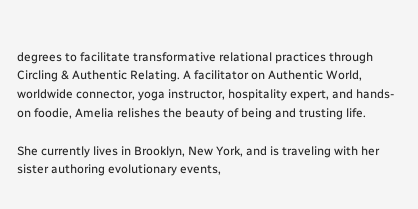degrees to facilitate transformative relational practices through Circling & Authentic Relating. A facilitator on Authentic World, worldwide connector, yoga instructor, hospitality expert, and hands-on foodie, Amelia relishes the beauty of being and trusting life.

She currently lives in Brooklyn, New York, and is traveling with her sister authoring evolutionary events,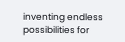inventing endless possibilities for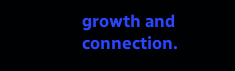growth and connection.